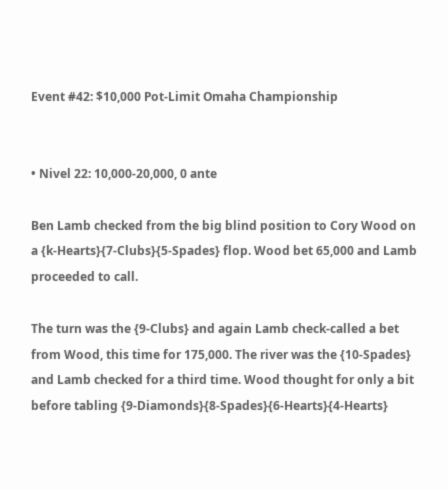Event #42: $10,000 Pot-Limit Omaha Championship


• Nivel 22: 10,000-20,000, 0 ante

Ben Lamb checked from the big blind position to Cory Wood on a {k-Hearts}{7-Clubs}{5-Spades} flop. Wood bet 65,000 and Lamb proceeded to call.

The turn was the {9-Clubs} and again Lamb check-called a bet from Wood, this time for 175,000. The river was the {10-Spades} and Lamb checked for a third time. Wood thought for only a bit before tabling {9-Diamonds}{8-Spades}{6-Hearts}{4-Hearts}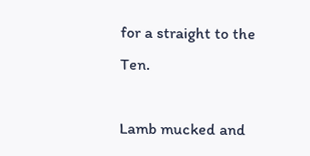for a straight to the Ten.

Lamb mucked and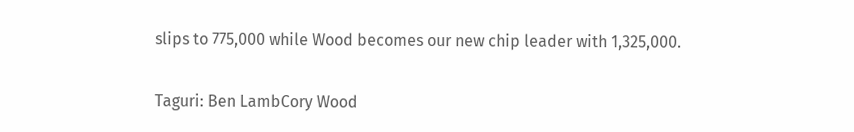slips to 775,000 while Wood becomes our new chip leader with 1,325,000.

Taguri: Ben LambCory Wood